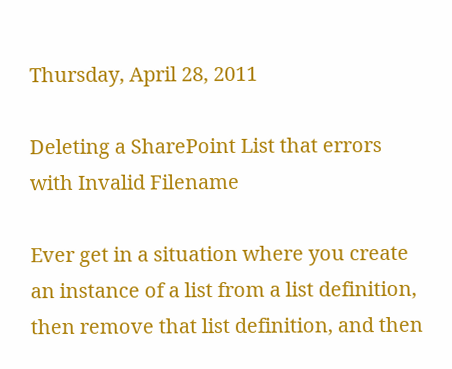Thursday, April 28, 2011

Deleting a SharePoint List that errors with Invalid Filename

Ever get in a situation where you create an instance of a list from a list definition, then remove that list definition, and then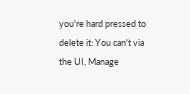you're hard pressed to delete it: You can't via the UI, Manage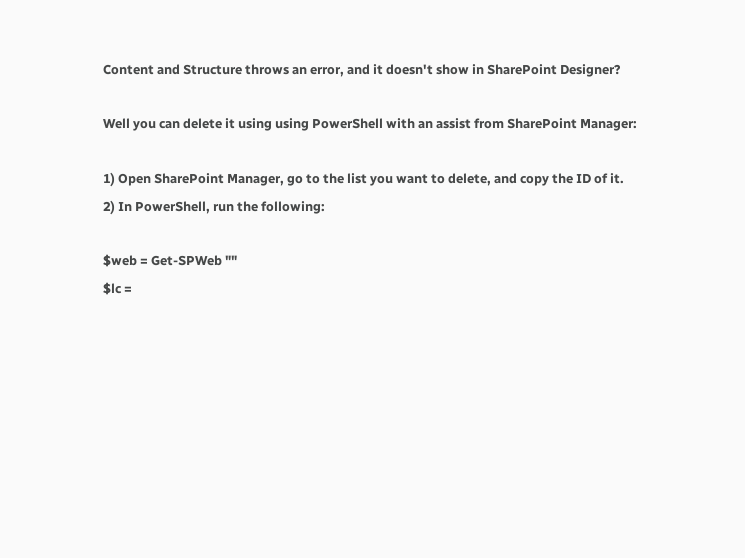Content and Structure throws an error, and it doesn't show in SharePoint Designer?

Well you can delete it using using PowerShell with an assist from SharePoint Manager:

1) Open SharePoint Manager, go to the list you want to delete, and copy the ID of it.
2) In PowerShell, run the following:

$web = Get-SPWeb ""
$lc =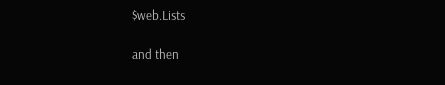$web.Lists

and then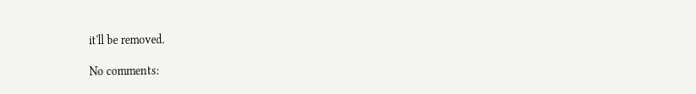it'll be removed.

No comments: